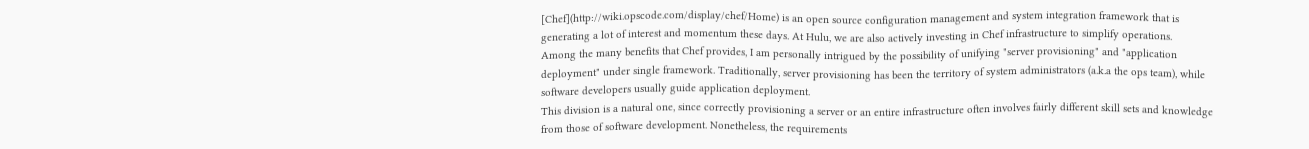[Chef](http://wiki.opscode.com/display/chef/Home) is an open source configuration management and system integration framework that is generating a lot of interest and momentum these days. At Hulu, we are also actively investing in Chef infrastructure to simplify operations.
Among the many benefits that Chef provides, I am personally intrigued by the possibility of unifying "server provisioning" and "application deployment" under single framework. Traditionally, server provisioning has been the territory of system administrators (a.k.a the ops team), while software developers usually guide application deployment.
This division is a natural one, since correctly provisioning a server or an entire infrastructure often involves fairly different skill sets and knowledge from those of software development. Nonetheless, the requirements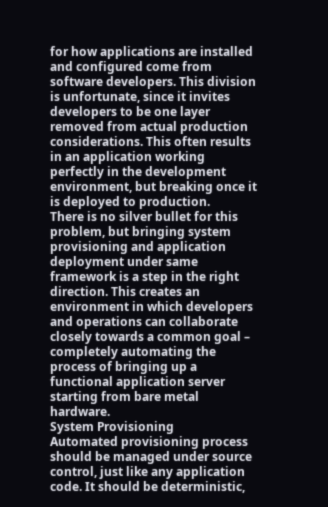for how applications are installed and configured come from software developers. This division is unfortunate, since it invites developers to be one layer removed from actual production considerations. This often results in an application working perfectly in the development environment, but breaking once it is deployed to production.
There is no silver bullet for this problem, but bringing system provisioning and application deployment under same framework is a step in the right direction. This creates an environment in which developers and operations can collaborate closely towards a common goal – completely automating the process of bringing up a functional application server starting from bare metal hardware.
System Provisioning
Automated provisioning process should be managed under source control, just like any application code. It should be deterministic,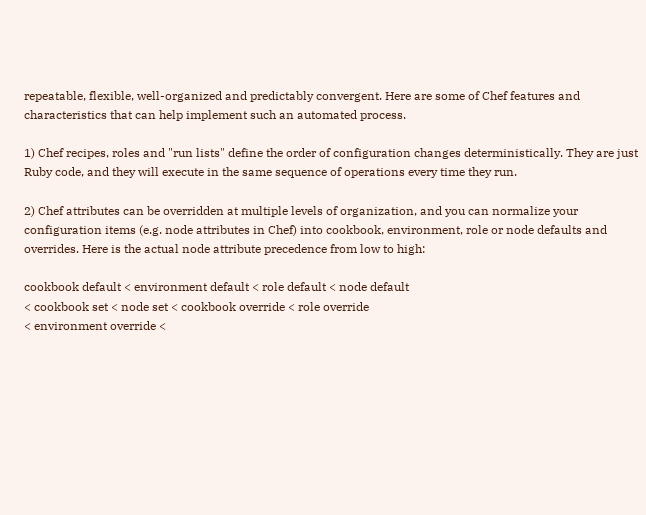repeatable, flexible, well-organized and predictably convergent. Here are some of Chef features and characteristics that can help implement such an automated process.

1) Chef recipes, roles and "run lists" define the order of configuration changes deterministically. They are just Ruby code, and they will execute in the same sequence of operations every time they run.

2) Chef attributes can be overridden at multiple levels of organization, and you can normalize your configuration items (e.g. node attributes in Chef) into cookbook, environment, role or node defaults and overrides. Here is the actual node attribute precedence from low to high:

cookbook default < environment default < role default < node default
< cookbook set < node set < cookbook override < role override
< environment override <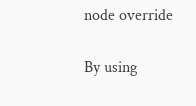node override

By using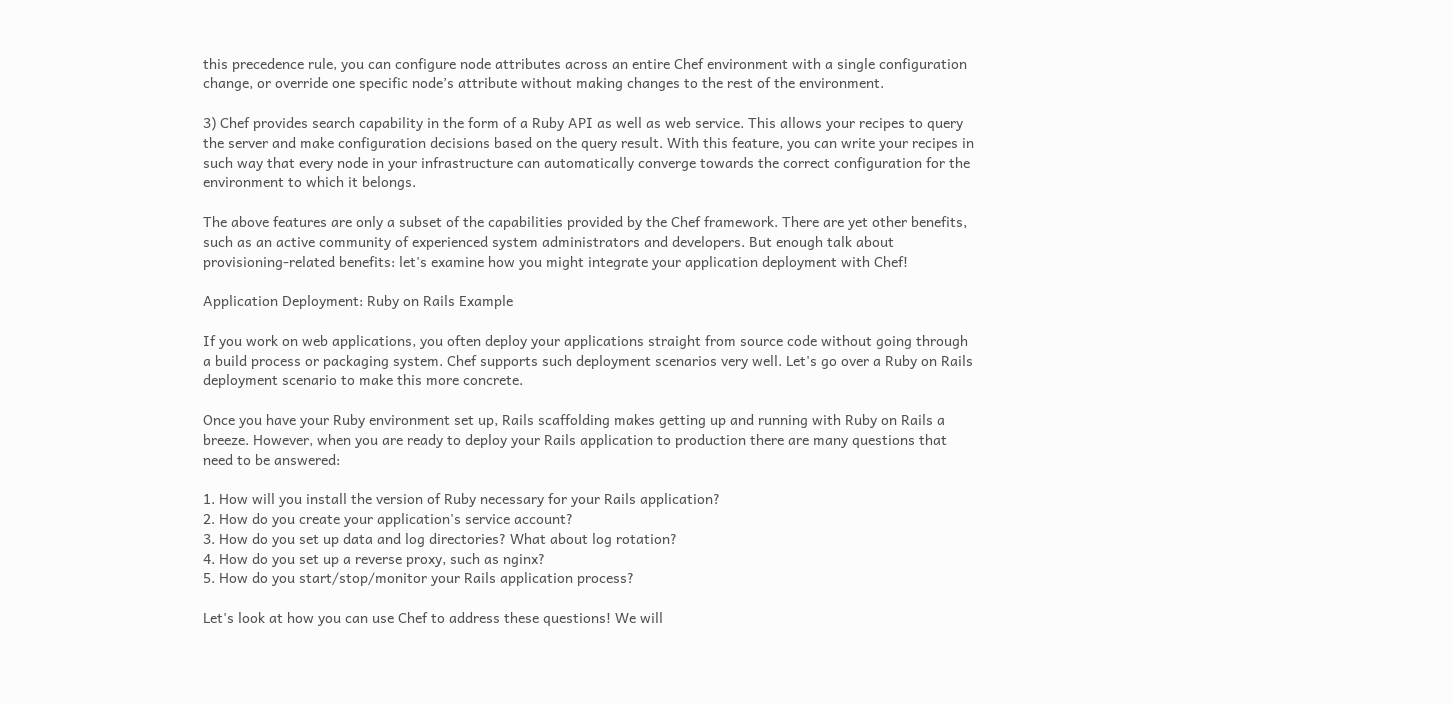this precedence rule, you can configure node attributes across an entire Chef environment with a single configuration change, or override one specific node’s attribute without making changes to the rest of the environment.

3) Chef provides search capability in the form of a Ruby API as well as web service. This allows your recipes to query the server and make configuration decisions based on the query result. With this feature, you can write your recipes in such way that every node in your infrastructure can automatically converge towards the correct configuration for the environment to which it belongs.

The above features are only a subset of the capabilities provided by the Chef framework. There are yet other benefits, such as an active community of experienced system administrators and developers. But enough talk about provisioning-related benefits: let's examine how you might integrate your application deployment with Chef!

Application Deployment: Ruby on Rails Example

If you work on web applications, you often deploy your applications straight from source code without going through a build process or packaging system. Chef supports such deployment scenarios very well. Let's go over a Ruby on Rails deployment scenario to make this more concrete.

Once you have your Ruby environment set up, Rails scaffolding makes getting up and running with Ruby on Rails a breeze. However, when you are ready to deploy your Rails application to production there are many questions that need to be answered:

1. How will you install the version of Ruby necessary for your Rails application?
2. How do you create your application's service account?
3. How do you set up data and log directories? What about log rotation?
4. How do you set up a reverse proxy, such as nginx?
5. How do you start/stop/monitor your Rails application process?

Let's look at how you can use Chef to address these questions! We will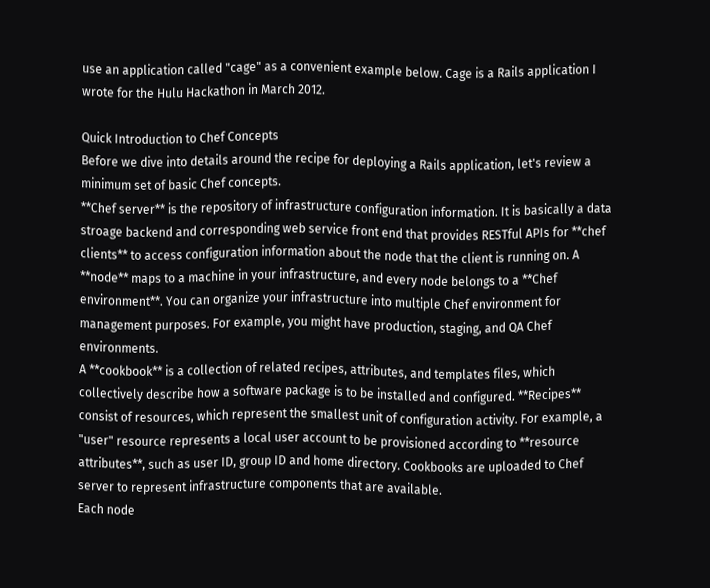use an application called "cage" as a convenient example below. Cage is a Rails application I wrote for the Hulu Hackathon in March 2012.

Quick Introduction to Chef Concepts
Before we dive into details around the recipe for deploying a Rails application, let's review a minimum set of basic Chef concepts.
**Chef server** is the repository of infrastructure configuration information. It is basically a data stroage backend and corresponding web service front end that provides RESTful APIs for **chef clients** to access configuration information about the node that the client is running on. A **node** maps to a machine in your infrastructure, and every node belongs to a **Chef environment**. You can organize your infrastructure into multiple Chef environment for management purposes. For example, you might have production, staging, and QA Chef environments.
A **cookbook** is a collection of related recipes, attributes, and templates files, which collectively describe how a software package is to be installed and configured. **Recipes** consist of resources, which represent the smallest unit of configuration activity. For example, a "user" resource represents a local user account to be provisioned according to **resource attributes**, such as user ID, group ID and home directory. Cookbooks are uploaded to Chef server to represent infrastructure components that are available.
Each node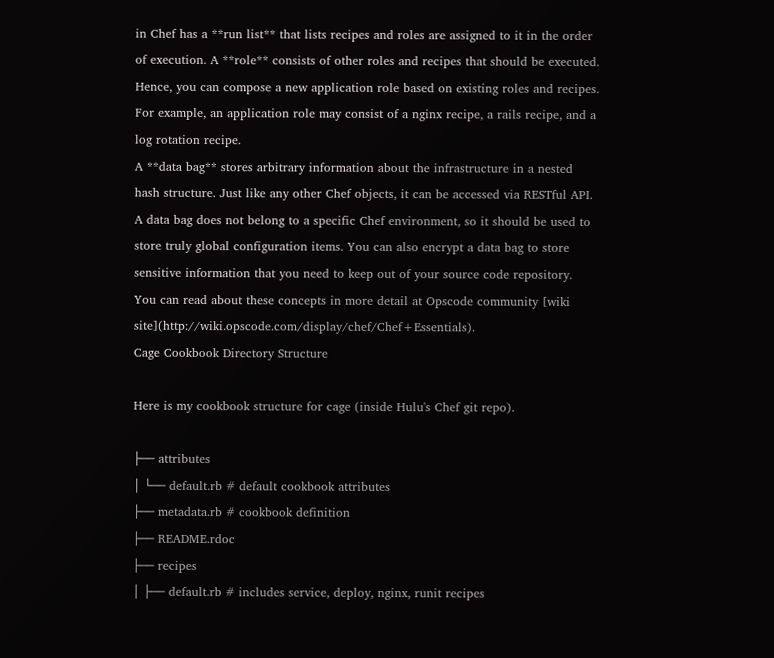in Chef has a **run list** that lists recipes and roles are assigned to it in the order of execution. A **role** consists of other roles and recipes that should be executed. Hence, you can compose a new application role based on existing roles and recipes. For example, an application role may consist of a nginx recipe, a rails recipe, and a log rotation recipe.
A **data bag** stores arbitrary information about the infrastructure in a nested hash structure. Just like any other Chef objects, it can be accessed via RESTful API. A data bag does not belong to a specific Chef environment, so it should be used to store truly global configuration items. You can also encrypt a data bag to store sensitive information that you need to keep out of your source code repository.
You can read about these concepts in more detail at Opscode community [wiki site](http://wiki.opscode.com/display/chef/Chef+Essentials).
Cage Cookbook Directory Structure

Here is my cookbook structure for cage (inside Hulu's Chef git repo).

├── attributes
│ └── default.rb # default cookbook attributes
├── metadata.rb # cookbook definition
├── README.rdoc
├── recipes
│ ├── default.rb # includes service, deploy, nginx, runit recipes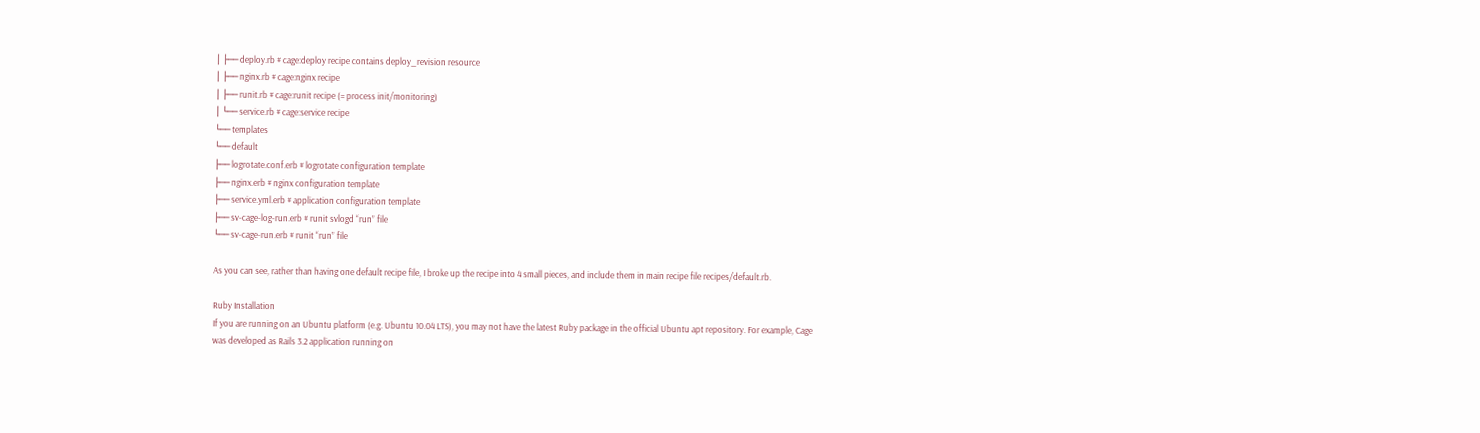│ ├── deploy.rb # cage:deploy recipe contains deploy_revision resource
│ ├── nginx.rb # cage:nginx recipe
│ ├── runit.rb # cage:runit recipe (= process init/monitoring)
│ └── service.rb # cage:service recipe
└── templates
└── default
├── logrotate.conf.erb # logrotate configuration template
├── nginx.erb # nginx configuration template
├── service.yml.erb # application configuration template
├── sv-cage-log-run.erb # runit svlogd “run” file
└── sv-cage-run.erb # runit “run” file

As you can see, rather than having one default recipe file, I broke up the recipe into 4 small pieces, and include them in main recipe file recipes/default.rb.

Ruby Installation
If you are running on an Ubuntu platform (e.g. Ubuntu 10.04 LTS), you may not have the latest Ruby package in the official Ubuntu apt repository. For example, Cage was developed as Rails 3.2 application running on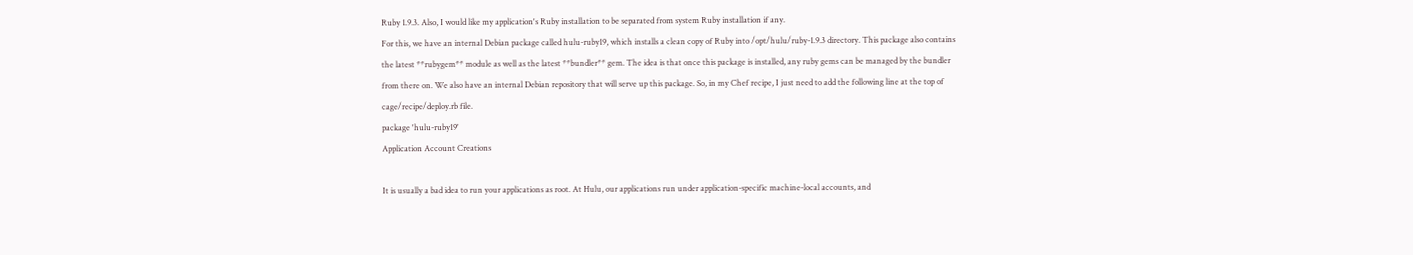Ruby 1.9.3. Also, I would like my application's Ruby installation to be separated from system Ruby installation if any.
For this, we have an internal Debian package called hulu-ruby19, which installs a clean copy of Ruby into /opt/hulu/ruby-1.9.3 directory. This package also contains the latest **rubygem** module as well as the latest **bundler** gem. The idea is that once this package is installed, any ruby gems can be managed by the bundler from there on. We also have an internal Debian repository that will serve up this package. So, in my Chef recipe, I just need to add the following line at the top of cage/recipe/deploy.rb file.
package 'hulu-ruby19'
Application Account Creations

It is usually a bad idea to run your applications as root. At Hulu, our applications run under application-specific machine-local accounts, and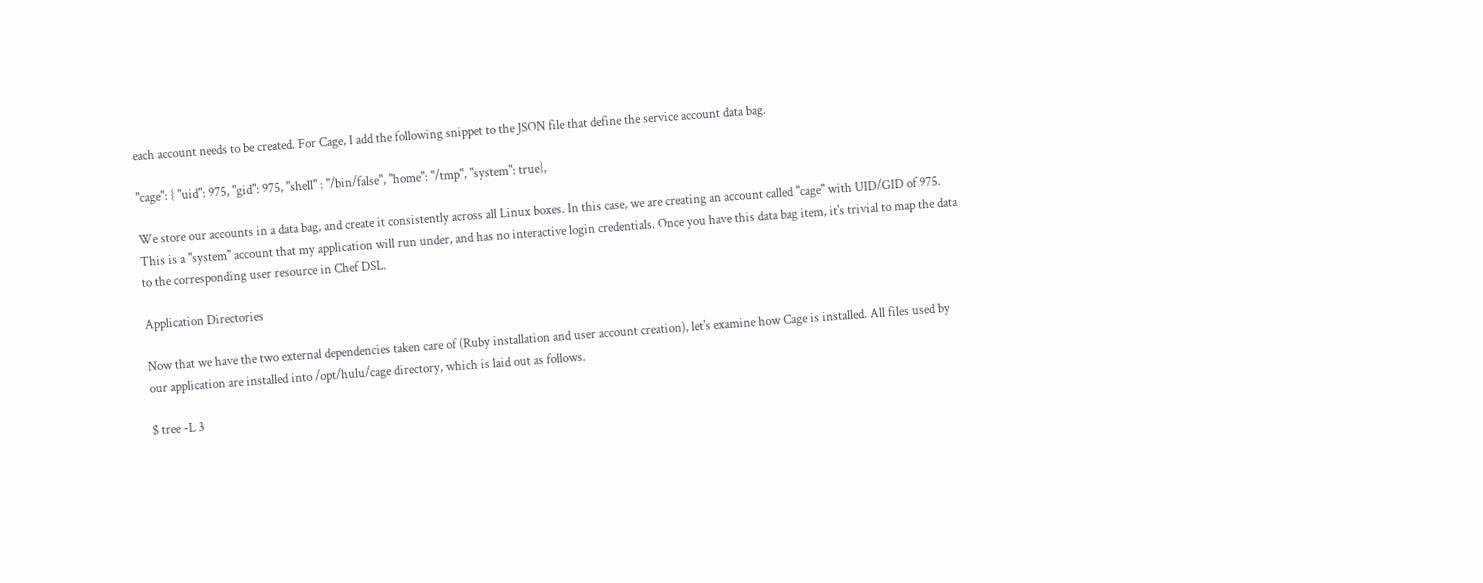each account needs to be created. For Cage, I add the following snippet to the JSON file that define the service account data bag.

"cage": { "uid": 975, "gid": 975, "shell" : "/bin/false", "home": "/tmp", "system": true},

We store our accounts in a data bag, and create it consistently across all Linux boxes. In this case, we are creating an account called "cage" with UID/GID of 975. This is a "system" account that my application will run under, and has no interactive login credentials. Once you have this data bag item, it's trivial to map the data to the corresponding user resource in Chef DSL.

Application Directories

Now that we have the two external dependencies taken care of (Ruby installation and user account creation), let's examine how Cage is installed. All files used by our application are installed into /opt/hulu/cage directory, which is laid out as follows.

$ tree -L 3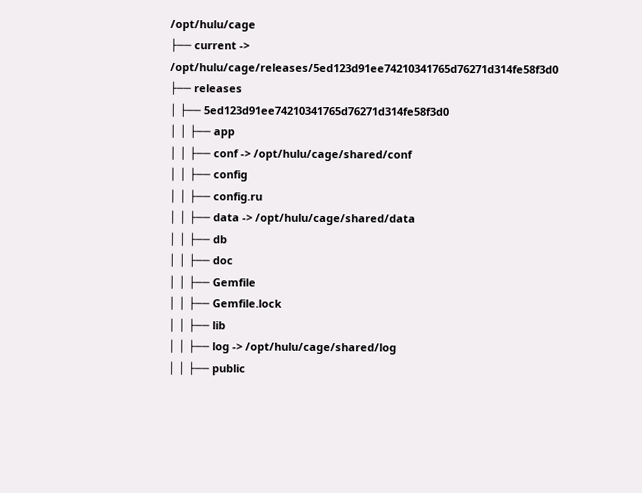/opt/hulu/cage
├── current -> /opt/hulu/cage/releases/5ed123d91ee74210341765d76271d314fe58f3d0
├── releases
│ ├── 5ed123d91ee74210341765d76271d314fe58f3d0
│ │ ├── app
│ │ ├── conf -> /opt/hulu/cage/shared/conf
│ │ ├── config
│ │ ├── config.ru
│ │ ├── data -> /opt/hulu/cage/shared/data
│ │ ├── db
│ │ ├── doc
│ │ ├── Gemfile
│ │ ├── Gemfile.lock
│ │ ├── lib
│ │ ├── log -> /opt/hulu/cage/shared/log
│ │ ├── public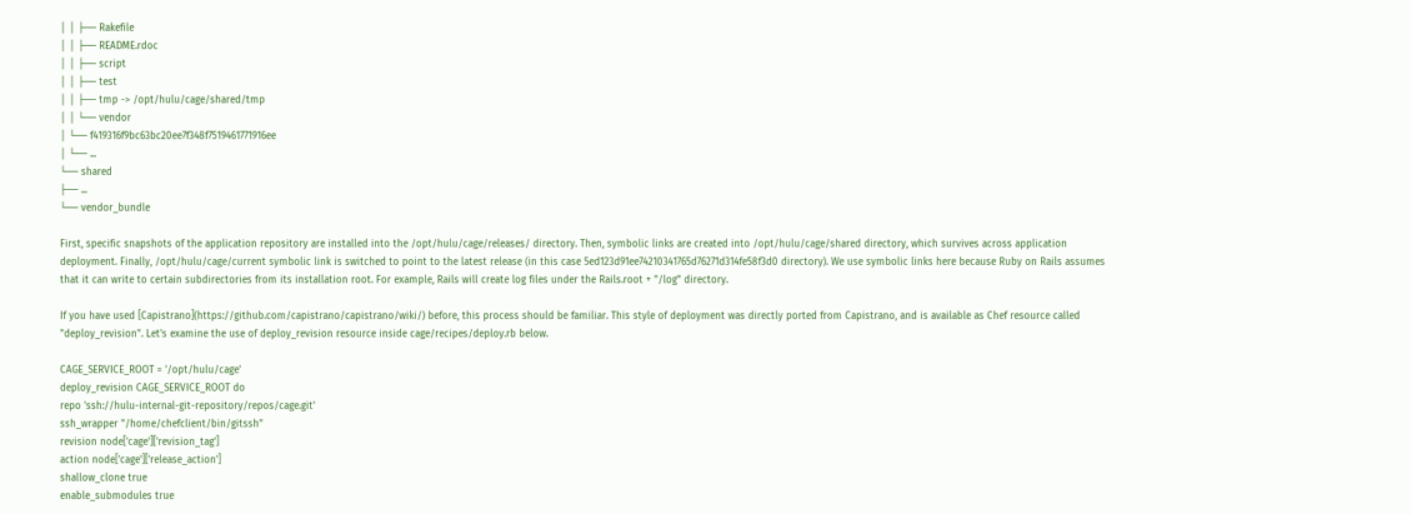│ │ ├── Rakefile
│ │ ├── README.rdoc
│ │ ├── script
│ │ ├── test
│ │ ├── tmp -> /opt/hulu/cage/shared/tmp
│ │ └── vendor
│ └── f419316f9bc63bc20ee7f348f7519461771916ee
│ └── ...
└── shared
├── ...
└── vendor_bundle

First, specific snapshots of the application repository are installed into the /opt/hulu/cage/releases/ directory. Then, symbolic links are created into /opt/hulu/cage/shared directory, which survives across application deployment. Finally, /opt/hulu/cage/current symbolic link is switched to point to the latest release (in this case 5ed123d91ee74210341765d76271d314fe58f3d0 directory). We use symbolic links here because Ruby on Rails assumes that it can write to certain subdirectories from its installation root. For example, Rails will create log files under the Rails.root + "/log" directory.

If you have used [Capistrano](https://github.com/capistrano/capistrano/wiki/) before, this process should be familiar. This style of deployment was directly ported from Capistrano, and is available as Chef resource called "deploy_revision". Let's examine the use of deploy_revision resource inside cage/recipes/deploy.rb below.

CAGE_SERVICE_ROOT = '/opt/hulu/cage'
deploy_revision CAGE_SERVICE_ROOT do
repo 'ssh://hulu-internal-git-repository/repos/cage.git'
ssh_wrapper "/home/chefclient/bin/gitssh"
revision node['cage']['revision_tag']
action node['cage']['release_action']
shallow_clone true
enable_submodules true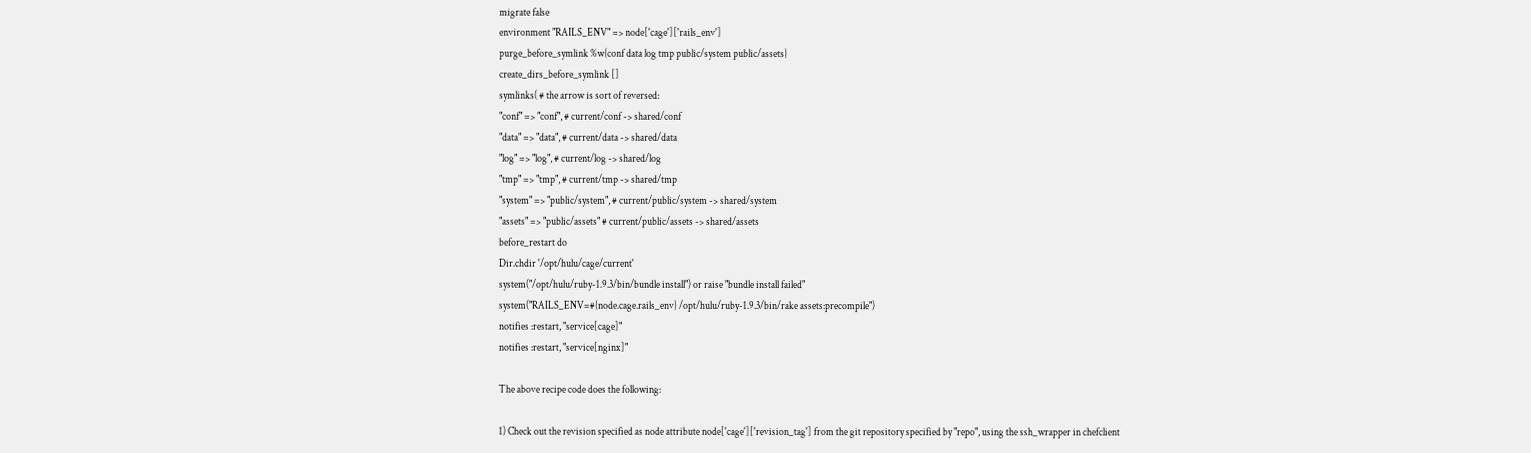migrate false
environment "RAILS_ENV" => node['cage']['rails_env']
purge_before_symlink %w{conf data log tmp public/system public/assets}
create_dirs_before_symlink []
symlinks( # the arrow is sort of reversed:
"conf" => "conf", # current/conf -> shared/conf
"data" => "data", # current/data -> shared/data
"log" => "log", # current/log -> shared/log
"tmp" => "tmp", # current/tmp -> shared/tmp
"system" => "public/system", # current/public/system -> shared/system
"assets" => "public/assets" # current/public/assets -> shared/assets
before_restart do
Dir.chdir '/opt/hulu/cage/current'
system("/opt/hulu/ruby-1.9.3/bin/bundle install") or raise "bundle install failed"
system("RAILS_ENV=#{node.cage.rails_env} /opt/hulu/ruby-1.9.3/bin/rake assets:precompile")
notifies :restart, "service[cage]"
notifies :restart, "service[nginx]"

The above recipe code does the following:

1) Check out the revision specified as node attribute node['cage']['revision_tag'] from the git repository specified by "repo", using the ssh_wrapper in chefclient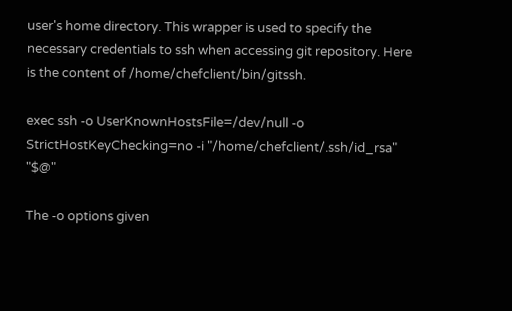user's home directory. This wrapper is used to specify the necessary credentials to ssh when accessing git repository. Here is the content of /home/chefclient/bin/gitssh.

exec ssh -o UserKnownHostsFile=/dev/null -o StrictHostKeyChecking=no -i "/home/chefclient/.ssh/id_rsa" "$@"

The -o options given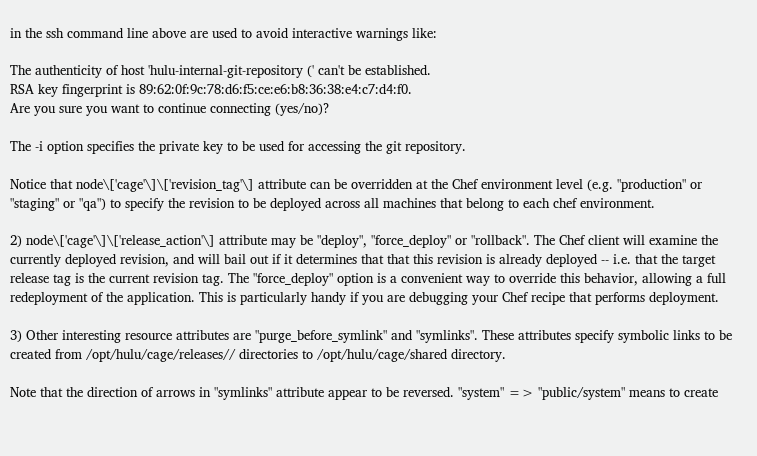in the ssh command line above are used to avoid interactive warnings like:

The authenticity of host 'hulu-internal-git-repository (' can't be established.
RSA key fingerprint is 89:62:0f:9c:78:d6:f5:ce:e6:b8:36:38:e4:c7:d4:f0.
Are you sure you want to continue connecting (yes/no)?

The -i option specifies the private key to be used for accessing the git repository.

Notice that node\['cage'\]\['revision_tag'\] attribute can be overridden at the Chef environment level (e.g. "production" or "staging" or "qa") to specify the revision to be deployed across all machines that belong to each chef environment.

2) node\['cage'\]\['release_action'\] attribute may be "deploy", "force_deploy" or "rollback". The Chef client will examine the currently deployed revision, and will bail out if it determines that that this revision is already deployed -- i.e. that the target release tag is the current revision tag. The "force_deploy" option is a convenient way to override this behavior, allowing a full redeployment of the application. This is particularly handy if you are debugging your Chef recipe that performs deployment.

3) Other interesting resource attributes are "purge_before_symlink" and "symlinks". These attributes specify symbolic links to be created from /opt/hulu/cage/releases// directories to /opt/hulu/cage/shared directory.

Note that the direction of arrows in "symlinks" attribute appear to be reversed. "system" => "public/system" means to create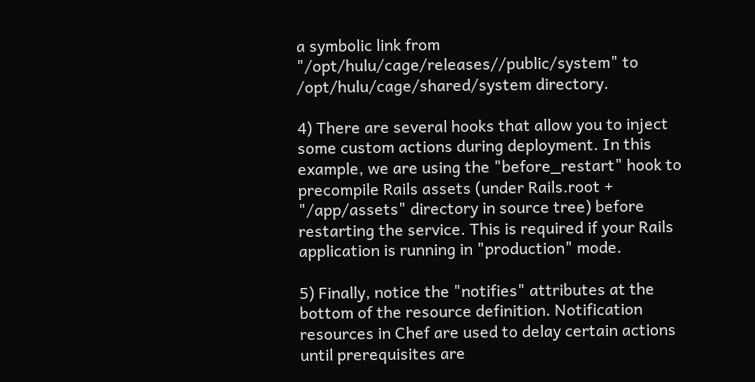a symbolic link from "/opt/hulu/cage/releases//public/system" to /opt/hulu/cage/shared/system directory.

4) There are several hooks that allow you to inject some custom actions during deployment. In this example, we are using the "before_restart" hook to precompile Rails assets (under Rails.root + "/app/assets" directory in source tree) before restarting the service. This is required if your Rails application is running in "production" mode.

5) Finally, notice the "notifies" attributes at the bottom of the resource definition. Notification resources in Chef are used to delay certain actions until prerequisites are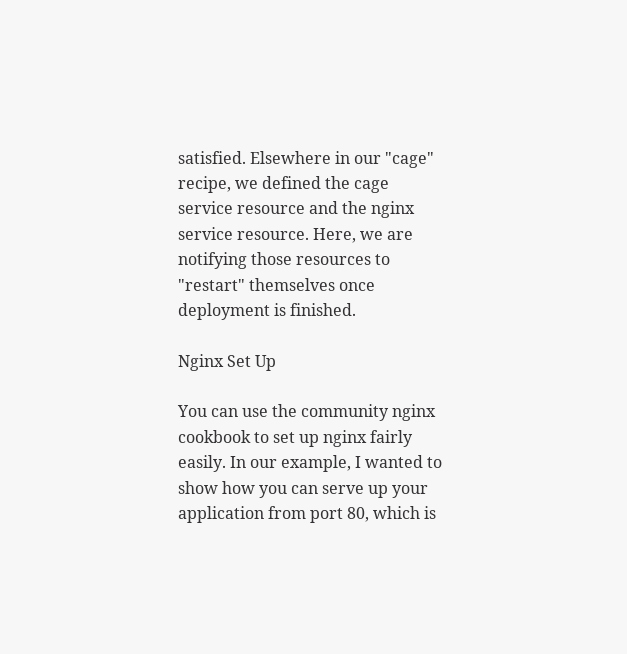satisfied. Elsewhere in our "cage" recipe, we defined the cage service resource and the nginx service resource. Here, we are notifying those resources to "restart" themselves once deployment is finished.

Nginx Set Up

You can use the community nginx cookbook to set up nginx fairly easily. In our example, I wanted to show how you can serve up your application from port 80, which is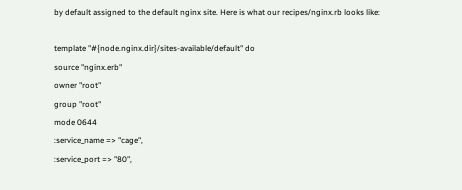by default assigned to the default nginx site. Here is what our recipes/nginx.rb looks like:

template "#{node.nginx.dir}/sites-available/default" do
source "nginx.erb"
owner "root"
group "root"
mode 0644
:service_name => "cage",
:service_port => "80",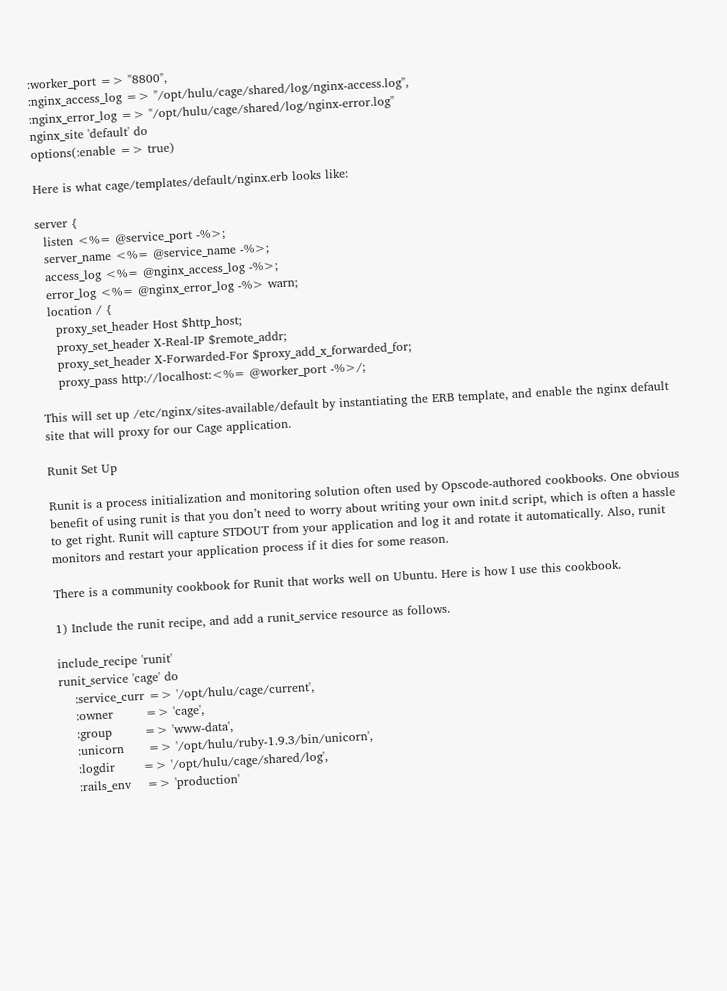:worker_port => "8800",
:nginx_access_log => "/opt/hulu/cage/shared/log/nginx-access.log",
:nginx_error_log => "/opt/hulu/cage/shared/log/nginx-error.log"
nginx_site 'default' do
options(:enable => true)

Here is what cage/templates/default/nginx.erb looks like:

server {
  listen <%= @service_port -%>;
  server_name <%= @service_name -%>;
  access_log <%= @nginx_access_log -%>;
  error_log <%= @nginx_error_log -%> warn;
  location / {
    proxy_set_header Host $http_host;
    proxy_set_header X-Real-IP $remote_addr;
    proxy_set_header X-Forwarded-For $proxy_add_x_forwarded_for;
    proxy_pass http://localhost:<%= @worker_port -%>/;

This will set up /etc/nginx/sites-available/default by instantiating the ERB template, and enable the nginx default site that will proxy for our Cage application.

Runit Set Up

Runit is a process initialization and monitoring solution often used by Opscode-authored cookbooks. One obvious benefit of using runit is that you don’t need to worry about writing your own init.d script, which is often a hassle to get right. Runit will capture STDOUT from your application and log it and rotate it automatically. Also, runit monitors and restart your application process if it dies for some reason.

There is a community cookbook for Runit that works well on Ubuntu. Here is how I use this cookbook.

1) Include the runit recipe, and add a runit_service resource as follows.

include_recipe 'runit'
runit_service 'cage' do
    :service_curr => '/opt/hulu/cage/current',
    :owner        => 'cage',
    :group        => 'www-data',
    :unicorn      => '/opt/hulu/ruby-1.9.3/bin/unicorn',
    :logdir       => '/opt/hulu/cage/shared/log',
    :rails_env    => 'production'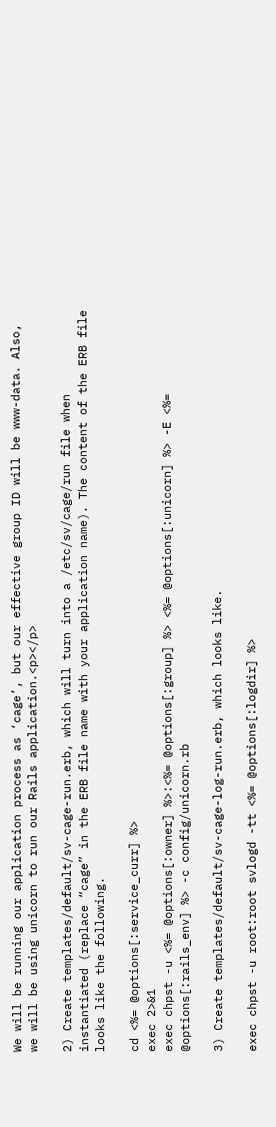We will be running our application process as ‘cage’, but our effective group ID will be www-data. Also, we will be using unicorn to run our Rails application.<p></p>

2) Create templates/default/sv-cage-run.erb, which will turn into a /etc/sv/cage/run file when instantiated (replace “cage” in the ERB file name with your application name). The content of the ERB file looks like the following.

cd <%= @options[:service_curr] %>
exec 2>&1
exec chpst -u <%= @options[:owner] %>:<%= @options[:group] %> <%= @options[:unicorn] %> -E <%= @options[:rails_env] %> -c config/unicorn.rb

3) Create templates/default/sv-cage-log-run.erb, which looks like.

exec chpst -u root:root svlogd -tt <%= @options[:logdir] %>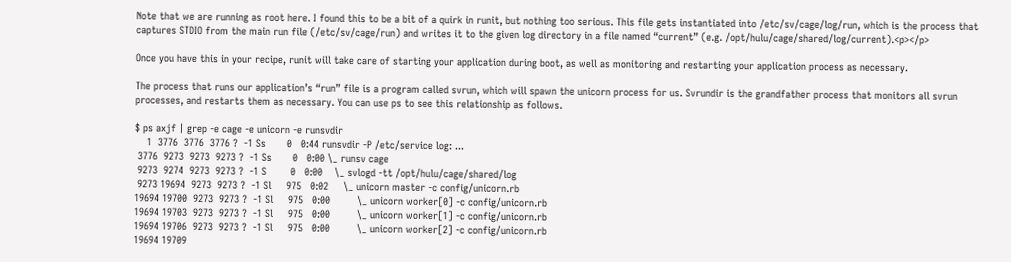Note that we are running as root here. I found this to be a bit of a quirk in runit, but nothing too serious. This file gets instantiated into /etc/sv/cage/log/run, which is the process that captures STDIO from the main run file (/etc/sv/cage/run) and writes it to the given log directory in a file named “current” (e.g. /opt/hulu/cage/shared/log/current).<p></p>

Once you have this in your recipe, runit will take care of starting your application during boot, as well as monitoring and restarting your application process as necessary.

The process that runs our application’s “run” file is a program called svrun, which will spawn the unicorn process for us. Svrundir is the grandfather process that monitors all svrun processes, and restarts them as necessary. You can use ps to see this relationship as follows.

$ ps axjf | grep -e cage -e unicorn -e runsvdir
    1  3776  3776  3776 ?  -1 Ss       0   0:44 runsvdir -P /etc/service log: ...
 3776  9273  9273  9273 ?  -1 Ss       0   0:00 \_ runsv cage
 9273  9274  9273  9273 ?  -1 S        0   0:00    \_ svlogd -tt /opt/hulu/cage/shared/log
 9273 19694  9273  9273 ?  -1 Sl     975   0:02     \_ unicorn master -c config/unicorn.rb
19694 19700  9273  9273 ?  -1 Sl     975   0:00         \_ unicorn worker[0] -c config/unicorn.rb
19694 19703  9273  9273 ?  -1 Sl     975   0:00         \_ unicorn worker[1] -c config/unicorn.rb
19694 19706  9273  9273 ?  -1 Sl     975   0:00         \_ unicorn worker[2] -c config/unicorn.rb
19694 19709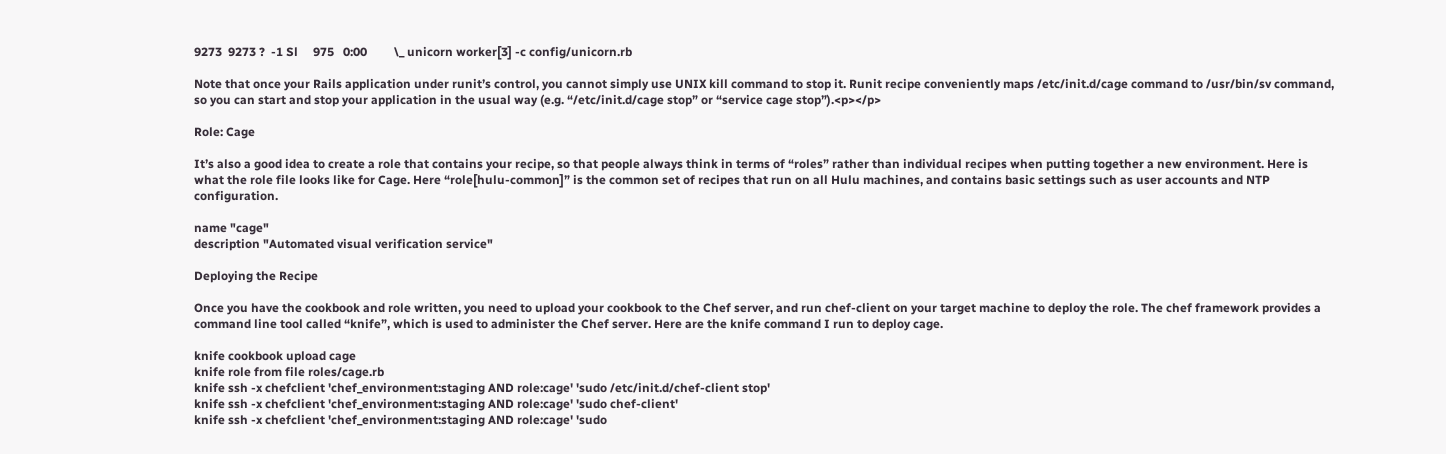9273  9273 ?  -1 Sl     975   0:00         \_ unicorn worker[3] -c config/unicorn.rb

Note that once your Rails application under runit’s control, you cannot simply use UNIX kill command to stop it. Runit recipe conveniently maps /etc/init.d/cage command to /usr/bin/sv command, so you can start and stop your application in the usual way (e.g. “/etc/init.d/cage stop” or “service cage stop”).<p></p>

Role: Cage

It’s also a good idea to create a role that contains your recipe, so that people always think in terms of “roles” rather than individual recipes when putting together a new environment. Here is what the role file looks like for Cage. Here “role[hulu-common]” is the common set of recipes that run on all Hulu machines, and contains basic settings such as user accounts and NTP configuration.

name "cage"
description "Automated visual verification service"

Deploying the Recipe

Once you have the cookbook and role written, you need to upload your cookbook to the Chef server, and run chef-client on your target machine to deploy the role. The chef framework provides a command line tool called “knife”, which is used to administer the Chef server. Here are the knife command I run to deploy cage.

knife cookbook upload cage
knife role from file roles/cage.rb
knife ssh -x chefclient 'chef_environment:staging AND role:cage' 'sudo /etc/init.d/chef-client stop'
knife ssh -x chefclient 'chef_environment:staging AND role:cage' 'sudo chef-client'
knife ssh -x chefclient 'chef_environment:staging AND role:cage' 'sudo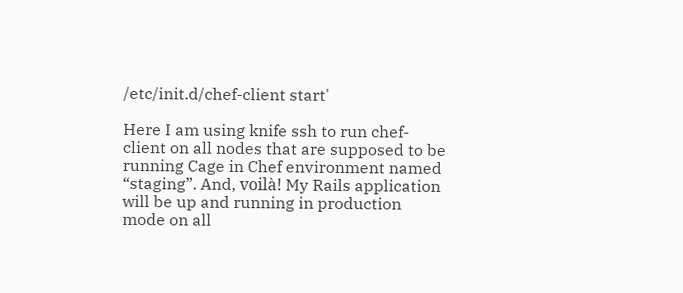/etc/init.d/chef-client start'

Here I am using knife ssh to run chef-client on all nodes that are supposed to be running Cage in Chef environment named “staging”. And, voilà! My Rails application will be up and running in production mode on all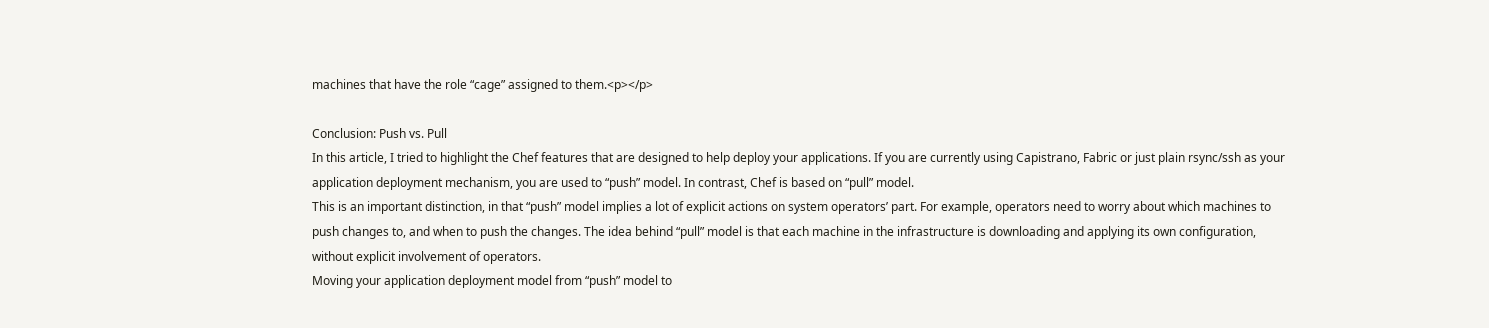machines that have the role “cage” assigned to them.<p></p>

Conclusion: Push vs. Pull
In this article, I tried to highlight the Chef features that are designed to help deploy your applications. If you are currently using Capistrano, Fabric or just plain rsync/ssh as your application deployment mechanism, you are used to “push” model. In contrast, Chef is based on “pull” model.
This is an important distinction, in that “push” model implies a lot of explicit actions on system operators’ part. For example, operators need to worry about which machines to push changes to, and when to push the changes. The idea behind “pull” model is that each machine in the infrastructure is downloading and applying its own configuration, without explicit involvement of operators.
Moving your application deployment model from “push” model to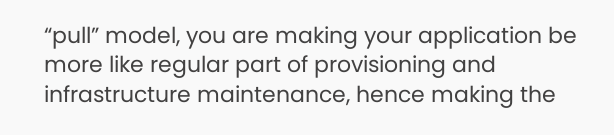“pull” model, you are making your application be more like regular part of provisioning and infrastructure maintenance, hence making the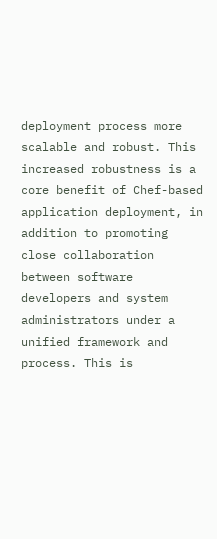deployment process more scalable and robust. This increased robustness is a core benefit of Chef-based application deployment, in addition to promoting close collaboration between software developers and system administrators under a unified framework and process. This is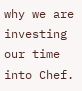why we are investing our time into Chef.